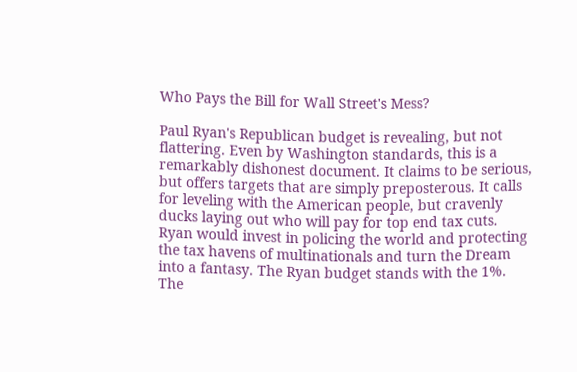Who Pays the Bill for Wall Street's Mess?

Paul Ryan's Republican budget is revealing, but not flattering. Even by Washington standards, this is a remarkably dishonest document. It claims to be serious, but offers targets that are simply preposterous. It calls for leveling with the American people, but cravenly ducks laying out who will pay for top end tax cuts. Ryan would invest in policing the world and protecting the tax havens of multinationals and turn the Dream into a fantasy. The Ryan budget stands with the 1%. The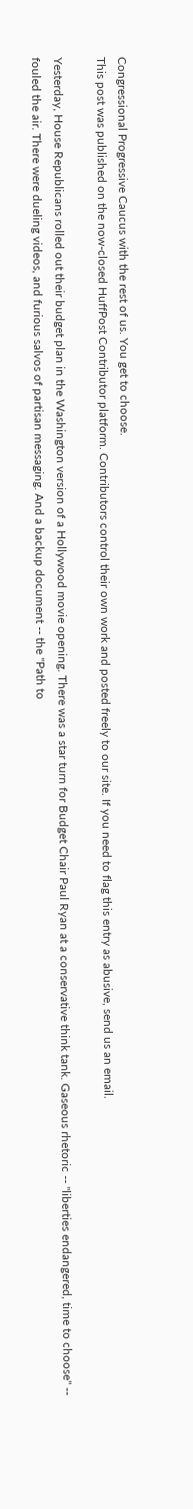Congressional Progressive Caucus with the rest of us. You get to choose.
This post was published on the now-closed HuffPost Contributor platform. Contributors control their own work and posted freely to our site. If you need to flag this entry as abusive, send us an email.

Yesterday, House Republicans rolled out their budget plan in the Washington version of a Hollywood movie opening. There was a star turn for Budget Chair Paul Ryan at a conservative think tank. Gaseous rhetoric -- "liberties endangered, time to choose" -- fouled the air. There were dueling videos, and furious salvos of partisan messaging. And a backup document -- the "Path to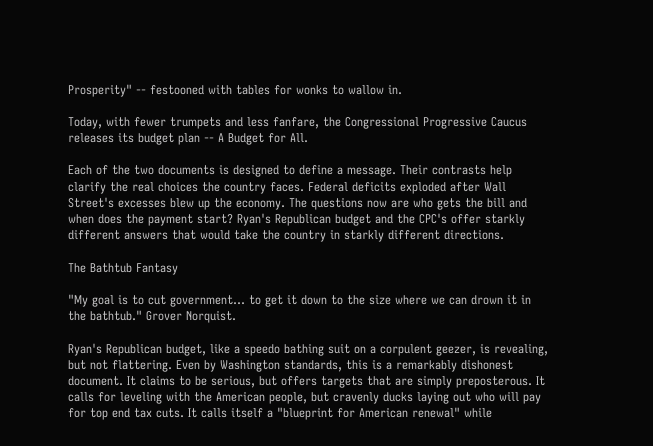Prosperity" -- festooned with tables for wonks to wallow in.

Today, with fewer trumpets and less fanfare, the Congressional Progressive Caucus releases its budget plan -- A Budget for All.

Each of the two documents is designed to define a message. Their contrasts help clarify the real choices the country faces. Federal deficits exploded after Wall Street's excesses blew up the economy. The questions now are who gets the bill and when does the payment start? Ryan's Republican budget and the CPC's offer starkly different answers that would take the country in starkly different directions.

The Bathtub Fantasy

"My goal is to cut government... to get it down to the size where we can drown it in the bathtub." Grover Norquist.

Ryan's Republican budget, like a speedo bathing suit on a corpulent geezer, is revealing, but not flattering. Even by Washington standards, this is a remarkably dishonest document. It claims to be serious, but offers targets that are simply preposterous. It calls for leveling with the American people, but cravenly ducks laying out who will pay for top end tax cuts. It calls itself a "blueprint for American renewal" while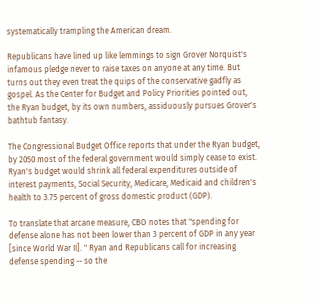systematically trampling the American dream.

Republicans have lined up like lemmings to sign Grover Norquist's infamous pledge never to raise taxes on anyone at any time. But turns out they even treat the quips of the conservative gadfly as gospel. As the Center for Budget and Policy Priorities pointed out, the Ryan budget, by its own numbers, assiduously pursues Grover's bathtub fantasy.

The Congressional Budget Office reports that under the Ryan budget, by 2050 most of the federal government would simply cease to exist. Ryan's budget would shrink all federal expenditures outside of interest payments, Social Security, Medicare, Medicaid and children's health to 3.75 percent of gross domestic product (GDP).

To translate that arcane measure, CBO notes that "spending for defense alone has not been lower than 3 percent of GDP in any year [since World War II]. " Ryan and Republicans call for increasing defense spending -- so the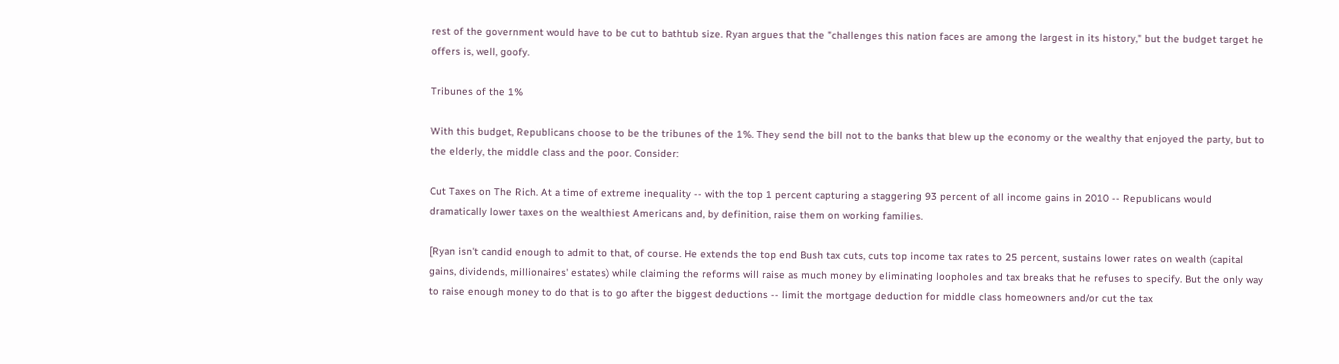rest of the government would have to be cut to bathtub size. Ryan argues that the "challenges this nation faces are among the largest in its history," but the budget target he offers is, well, goofy.

Tribunes of the 1%

With this budget, Republicans choose to be the tribunes of the 1%. They send the bill not to the banks that blew up the economy or the wealthy that enjoyed the party, but to the elderly, the middle class and the poor. Consider:

Cut Taxes on The Rich. At a time of extreme inequality -- with the top 1 percent capturing a staggering 93 percent of all income gains in 2010 -- Republicans would dramatically lower taxes on the wealthiest Americans and, by definition, raise them on working families.

[Ryan isn't candid enough to admit to that, of course. He extends the top end Bush tax cuts, cuts top income tax rates to 25 percent, sustains lower rates on wealth (capital gains, dividends, millionaires' estates) while claiming the reforms will raise as much money by eliminating loopholes and tax breaks that he refuses to specify. But the only way to raise enough money to do that is to go after the biggest deductions -- limit the mortgage deduction for middle class homeowners and/or cut the tax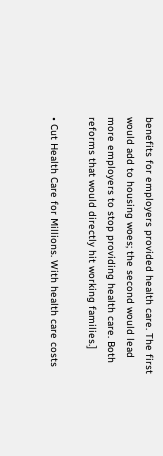benefits for employers provided health care. The first would add to housing woes; the second would lead more employers to stop providing health care. Both reforms that would directly hit working families.]

• Cut Health Care for Millions. With health care costs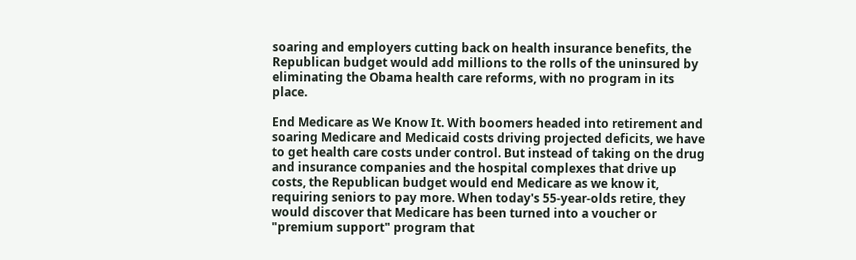soaring and employers cutting back on health insurance benefits, the Republican budget would add millions to the rolls of the uninsured by eliminating the Obama health care reforms, with no program in its place.

End Medicare as We Know It. With boomers headed into retirement and soaring Medicare and Medicaid costs driving projected deficits, we have to get health care costs under control. But instead of taking on the drug and insurance companies and the hospital complexes that drive up costs, the Republican budget would end Medicare as we know it, requiring seniors to pay more. When today's 55-year-olds retire, they would discover that Medicare has been turned into a voucher or "premium support" program that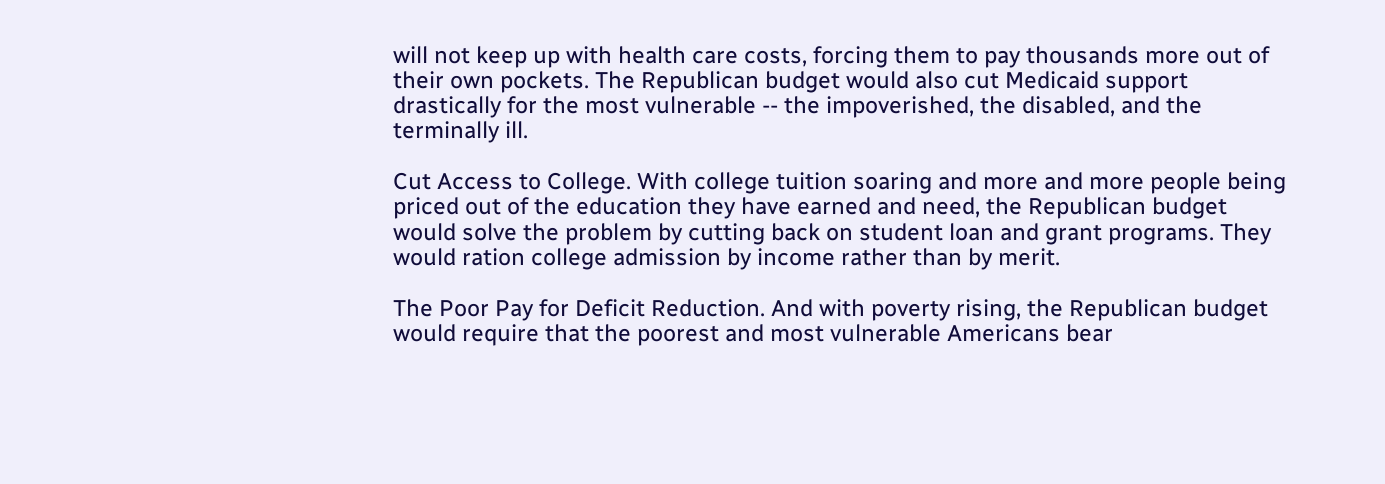will not keep up with health care costs, forcing them to pay thousands more out of their own pockets. The Republican budget would also cut Medicaid support drastically for the most vulnerable -- the impoverished, the disabled, and the terminally ill.

Cut Access to College. With college tuition soaring and more and more people being priced out of the education they have earned and need, the Republican budget would solve the problem by cutting back on student loan and grant programs. They would ration college admission by income rather than by merit.

The Poor Pay for Deficit Reduction. And with poverty rising, the Republican budget would require that the poorest and most vulnerable Americans bear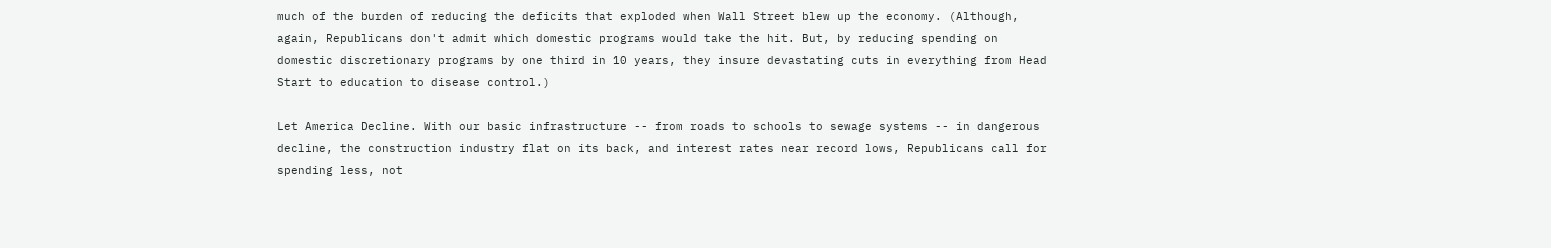much of the burden of reducing the deficits that exploded when Wall Street blew up the economy. (Although, again, Republicans don't admit which domestic programs would take the hit. But, by reducing spending on domestic discretionary programs by one third in 10 years, they insure devastating cuts in everything from Head Start to education to disease control.)

Let America Decline. With our basic infrastructure -- from roads to schools to sewage systems -- in dangerous decline, the construction industry flat on its back, and interest rates near record lows, Republicans call for spending less, not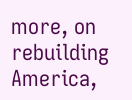more, on rebuilding America,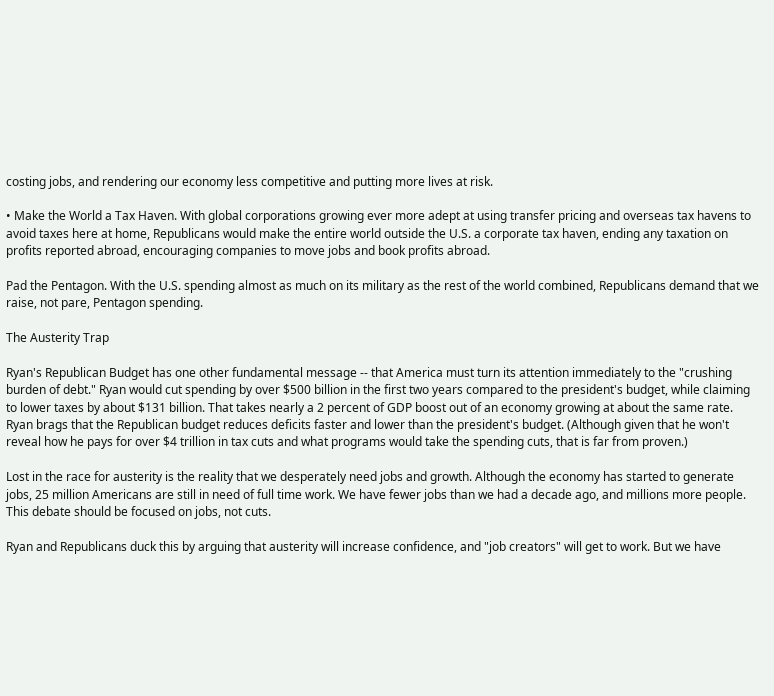costing jobs, and rendering our economy less competitive and putting more lives at risk.

• Make the World a Tax Haven. With global corporations growing ever more adept at using transfer pricing and overseas tax havens to avoid taxes here at home, Republicans would make the entire world outside the U.S. a corporate tax haven, ending any taxation on profits reported abroad, encouraging companies to move jobs and book profits abroad.

Pad the Pentagon. With the U.S. spending almost as much on its military as the rest of the world combined, Republicans demand that we raise, not pare, Pentagon spending.

The Austerity Trap

Ryan's Republican Budget has one other fundamental message -- that America must turn its attention immediately to the "crushing burden of debt." Ryan would cut spending by over $500 billion in the first two years compared to the president's budget, while claiming to lower taxes by about $131 billion. That takes nearly a 2 percent of GDP boost out of an economy growing at about the same rate. Ryan brags that the Republican budget reduces deficits faster and lower than the president's budget. (Although given that he won't reveal how he pays for over $4 trillion in tax cuts and what programs would take the spending cuts, that is far from proven.)

Lost in the race for austerity is the reality that we desperately need jobs and growth. Although the economy has started to generate jobs, 25 million Americans are still in need of full time work. We have fewer jobs than we had a decade ago, and millions more people. This debate should be focused on jobs, not cuts.

Ryan and Republicans duck this by arguing that austerity will increase confidence, and "job creators" will get to work. But we have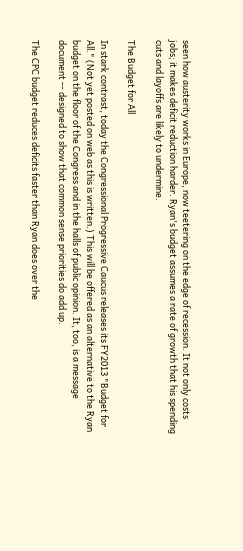seen how austerity works in Europe, now teetering on the edge of recession. It not only costs jobs; it makes deficit reduction harder. Ryan's budget assumes a rate of growth that his spending cuts and layoffs are likely to undermine.

The Budget for All

In stark contrast, today the Congressional Progressive Caucus releases its FY2013 "Budget for All." (Not yet posted on web as this is written.) This will be offered as an alternative to the Ryan budget on the floor of the Congress and in the halls of public opinion. It, too, is a message document -- designed to show that common sense priorities do add up.

The CPC budget reduces deficits faster than Ryan does over the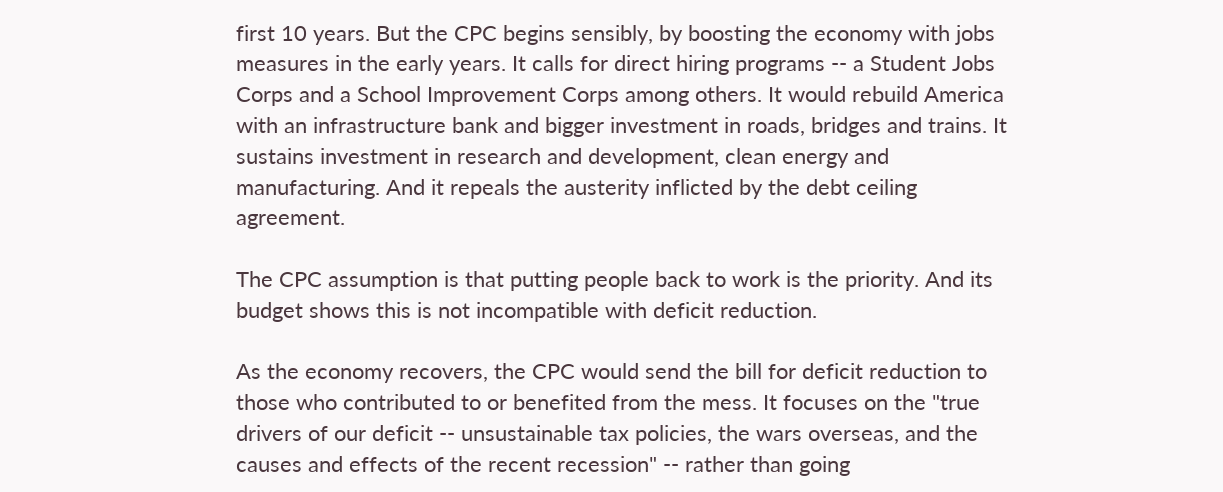first 10 years. But the CPC begins sensibly, by boosting the economy with jobs measures in the early years. It calls for direct hiring programs -- a Student Jobs Corps and a School Improvement Corps among others. It would rebuild America with an infrastructure bank and bigger investment in roads, bridges and trains. It sustains investment in research and development, clean energy and manufacturing. And it repeals the austerity inflicted by the debt ceiling agreement.

The CPC assumption is that putting people back to work is the priority. And its budget shows this is not incompatible with deficit reduction.

As the economy recovers, the CPC would send the bill for deficit reduction to those who contributed to or benefited from the mess. It focuses on the "true drivers of our deficit -- unsustainable tax policies, the wars overseas, and the causes and effects of the recent recession" -- rather than going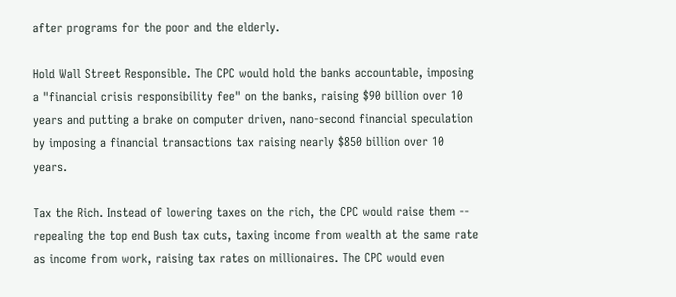after programs for the poor and the elderly.

Hold Wall Street Responsible. The CPC would hold the banks accountable, imposing a "financial crisis responsibility fee" on the banks, raising $90 billion over 10 years and putting a brake on computer driven, nano-second financial speculation by imposing a financial transactions tax raising nearly $850 billion over 10 years.

Tax the Rich. Instead of lowering taxes on the rich, the CPC would raise them -- repealing the top end Bush tax cuts, taxing income from wealth at the same rate as income from work, raising tax rates on millionaires. The CPC would even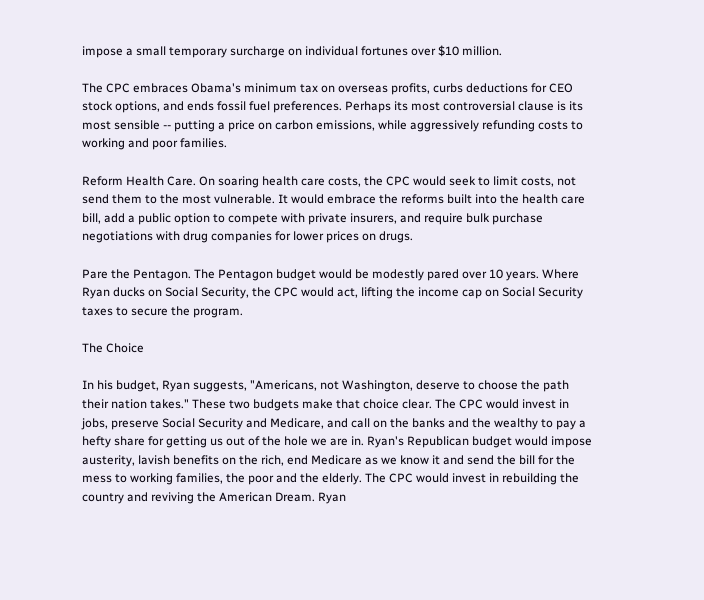impose a small temporary surcharge on individual fortunes over $10 million.

The CPC embraces Obama's minimum tax on overseas profits, curbs deductions for CEO stock options, and ends fossil fuel preferences. Perhaps its most controversial clause is its most sensible -- putting a price on carbon emissions, while aggressively refunding costs to working and poor families.

Reform Health Care. On soaring health care costs, the CPC would seek to limit costs, not send them to the most vulnerable. It would embrace the reforms built into the health care bill, add a public option to compete with private insurers, and require bulk purchase negotiations with drug companies for lower prices on drugs.

Pare the Pentagon. The Pentagon budget would be modestly pared over 10 years. Where Ryan ducks on Social Security, the CPC would act, lifting the income cap on Social Security taxes to secure the program.

The Choice

In his budget, Ryan suggests, "Americans, not Washington, deserve to choose the path their nation takes." These two budgets make that choice clear. The CPC would invest in jobs, preserve Social Security and Medicare, and call on the banks and the wealthy to pay a hefty share for getting us out of the hole we are in. Ryan's Republican budget would impose austerity, lavish benefits on the rich, end Medicare as we know it and send the bill for the mess to working families, the poor and the elderly. The CPC would invest in rebuilding the country and reviving the American Dream. Ryan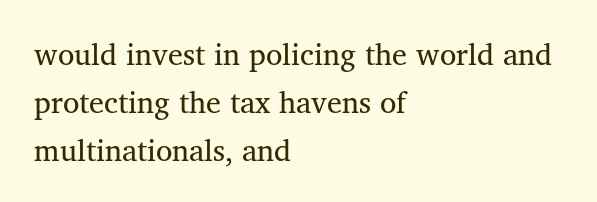would invest in policing the world and protecting the tax havens of multinationals, and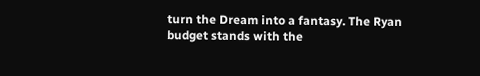turn the Dream into a fantasy. The Ryan budget stands with the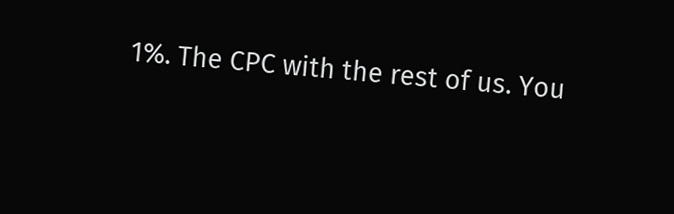1%. The CPC with the rest of us. You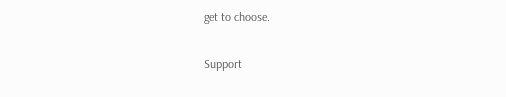get to choose.

Support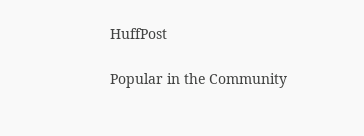HuffPost

Popular in the Community